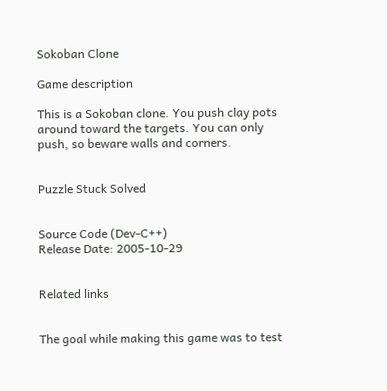Sokoban Clone

Game description

This is a Sokoban clone. You push clay pots around toward the targets. You can only push, so beware walls and corners.


Puzzle Stuck Solved


Source Code (Dev-C++)
Release Date: 2005-10-29


Related links


The goal while making this game was to test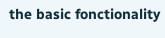the basic fonctionality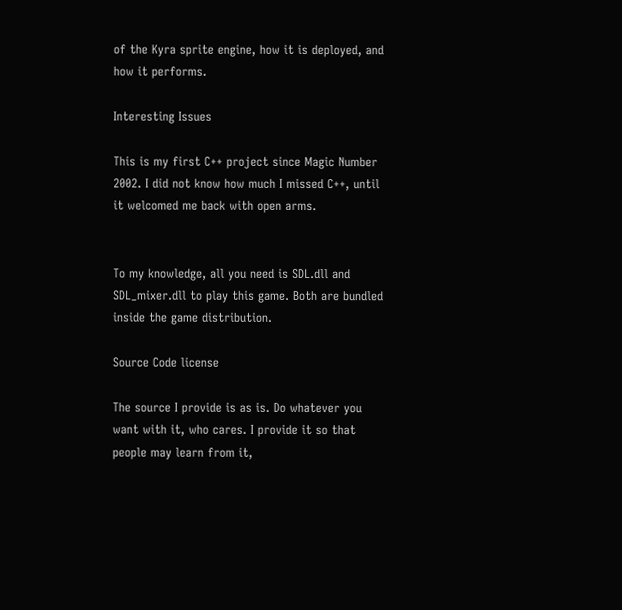of the Kyra sprite engine, how it is deployed, and how it performs.

Interesting Issues

This is my first C++ project since Magic Number 2002. I did not know how much I missed C++, until it welcomed me back with open arms.


To my knowledge, all you need is SDL.dll and SDL_mixer.dll to play this game. Both are bundled inside the game distribution.

Source Code license

The source I provide is as is. Do whatever you want with it, who cares. I provide it so that people may learn from it,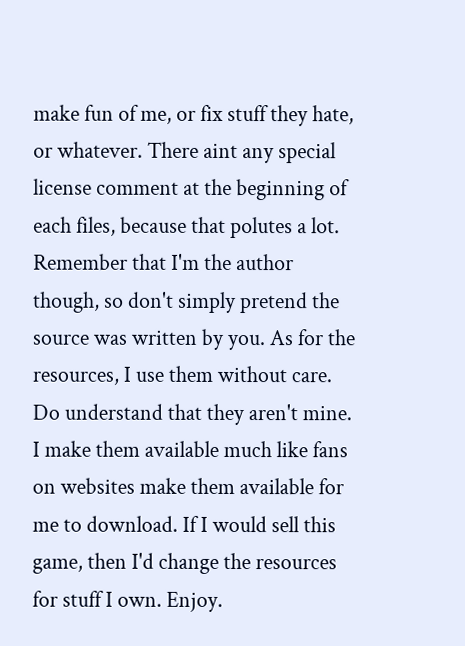make fun of me, or fix stuff they hate, or whatever. There aint any special license comment at the beginning of each files, because that polutes a lot. Remember that I'm the author though, so don't simply pretend the source was written by you. As for the resources, I use them without care. Do understand that they aren't mine. I make them available much like fans on websites make them available for me to download. If I would sell this game, then I'd change the resources for stuff I own. Enjoy.